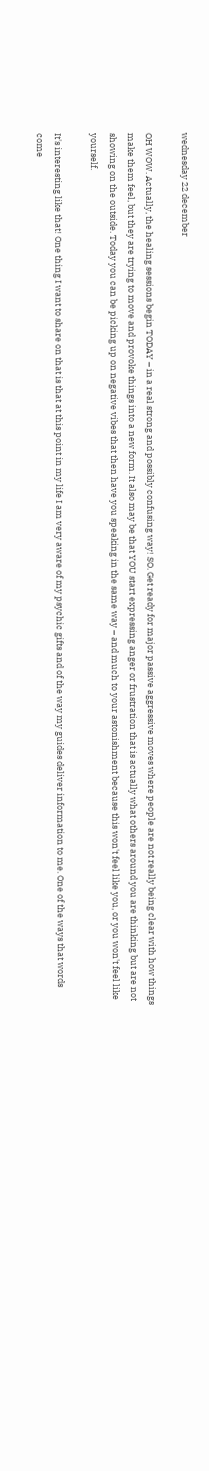wednesday 22 december

OH WOW. Actually, the healing sessions begin TODAY – in a real strong and possibly confusing way! SO. Get ready for major passive aggressive moves where people are not really being clear with how things make them feel, but they are trying to move and provoke things into a new form. It also may be that YOU start expressing anger or frustration that is actually what others around you are thinking but are not showing on the outside. Today you can be picking up on negative vibes that then have you speaking in the same way – and much to your astonishment because this won't feel like you, or you won't feel like yourself.

It's interesting like that! One thing I want to share on that is that at this point in my life I am very aware of my psychic gifts and of the way my guides deliver information to me. One of the ways that words come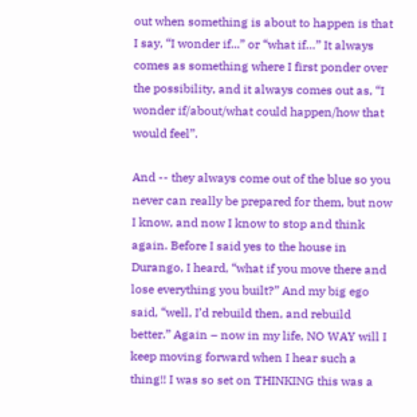out when something is about to happen is that I say, “I wonder if...” or “what if…” It always comes as something where I first ponder over the possibility, and it always comes out as, “I wonder if/about/what could happen/how that would feel”.

And -- they always come out of the blue so you never can really be prepared for them, but now I know, and now I know to stop and think again. Before I said yes to the house in Durango, I heard, “what if you move there and lose everything you built?” And my big ego said, “well, I’d rebuild then, and rebuild better.” Again – now in my life, NO WAY will I keep moving forward when I hear such a thing!! I was so set on THINKING this was a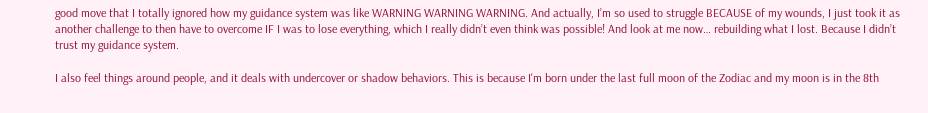good move that I totally ignored how my guidance system was like WARNING WARNING WARNING. And actually, I’m so used to struggle BECAUSE of my wounds, I just took it as another challenge to then have to overcome IF I was to lose everything, which I really didn’t even think was possible! And look at me now… rebuilding what I lost. Because I didn’t trust my guidance system.

I also feel things around people, and it deals with undercover or shadow behaviors. This is because I'm born under the last full moon of the Zodiac and my moon is in the 8th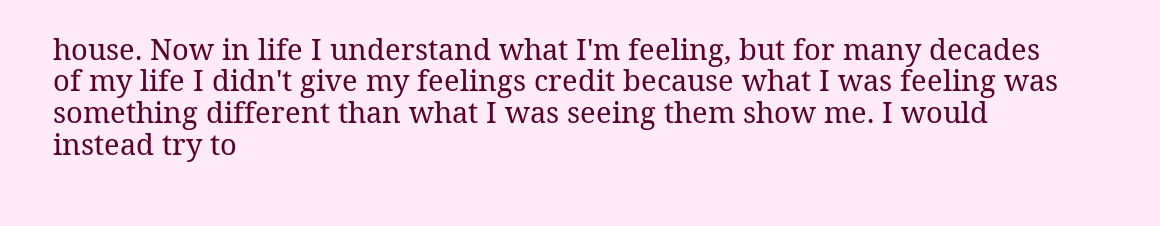house. Now in life I understand what I'm feeling, but for many decades of my life I didn't give my feelings credit because what I was feeling was something different than what I was seeing them show me. I would instead try to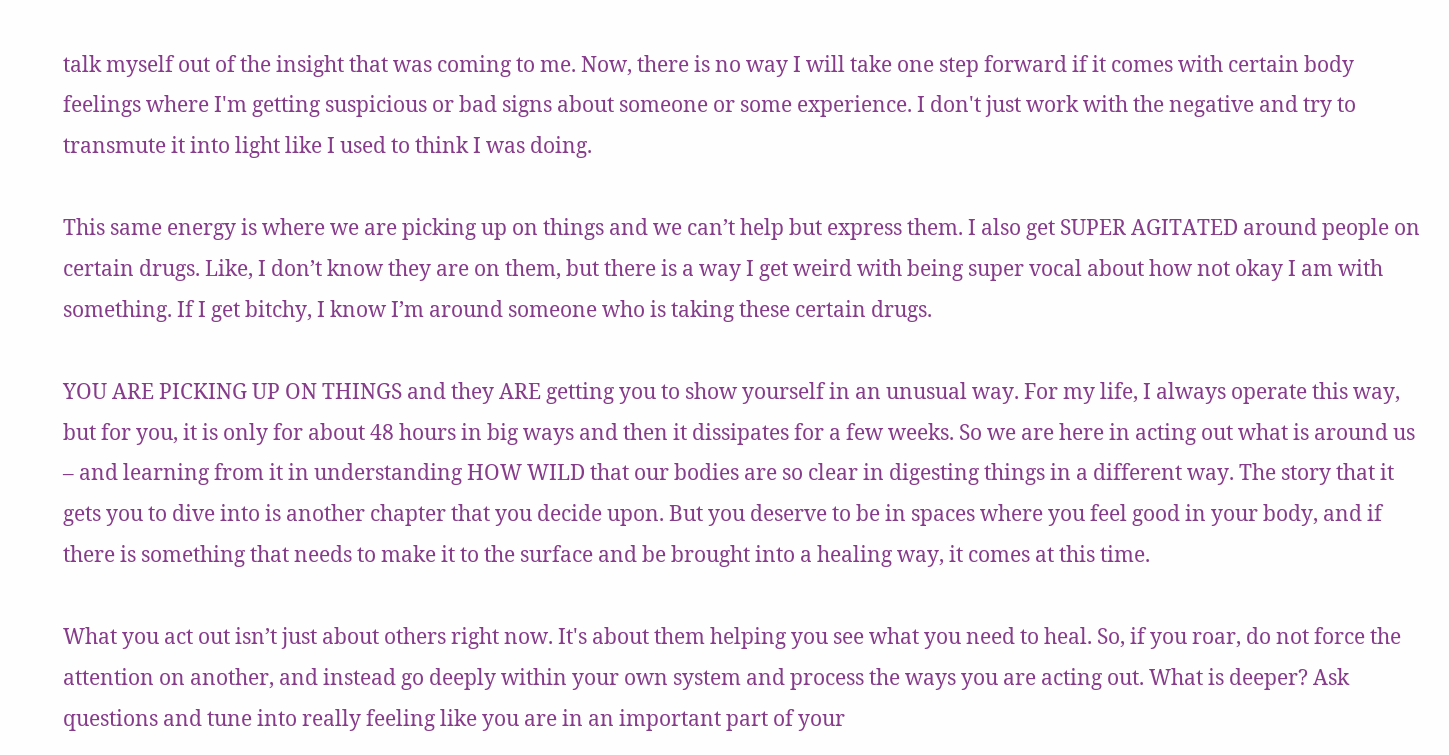talk myself out of the insight that was coming to me. Now, there is no way I will take one step forward if it comes with certain body feelings where I'm getting suspicious or bad signs about someone or some experience. I don't just work with the negative and try to transmute it into light like I used to think I was doing.

This same energy is where we are picking up on things and we can’t help but express them. I also get SUPER AGITATED around people on certain drugs. Like, I don’t know they are on them, but there is a way I get weird with being super vocal about how not okay I am with something. If I get bitchy, I know I’m around someone who is taking these certain drugs.

YOU ARE PICKING UP ON THINGS and they ARE getting you to show yourself in an unusual way. For my life, I always operate this way, but for you, it is only for about 48 hours in big ways and then it dissipates for a few weeks. So we are here in acting out what is around us – and learning from it in understanding HOW WILD that our bodies are so clear in digesting things in a different way. The story that it gets you to dive into is another chapter that you decide upon. But you deserve to be in spaces where you feel good in your body, and if there is something that needs to make it to the surface and be brought into a healing way, it comes at this time.

What you act out isn’t just about others right now. It's about them helping you see what you need to heal. So, if you roar, do not force the attention on another, and instead go deeply within your own system and process the ways you are acting out. What is deeper? Ask questions and tune into really feeling like you are in an important part of your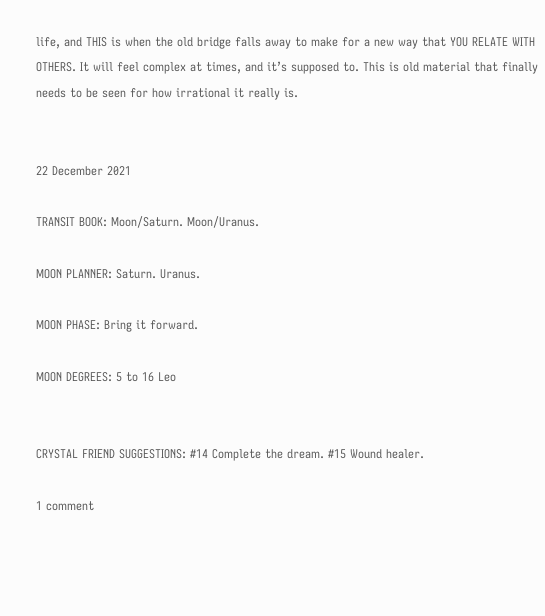life, and THIS is when the old bridge falls away to make for a new way that YOU RELATE WITH OTHERS. It will feel complex at times, and it’s supposed to. This is old material that finally needs to be seen for how irrational it really is.


22 December 2021

TRANSIT BOOK: Moon/Saturn. Moon/Uranus.

MOON PLANNER: Saturn. Uranus.

MOON PHASE: Bring it forward.

MOON DEGREES: 5 to 16 Leo


CRYSTAL FRIEND SUGGESTIONS: #14 Complete the dream. #15 Wound healer.

1 comment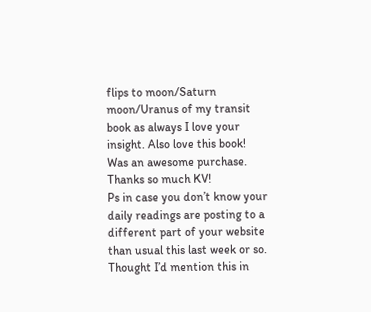flips to moon/Saturn moon/Uranus of my transit book as always I love your insight. Also love this book! Was an awesome purchase. Thanks so much KV!
Ps in case you don’t know your daily readings are posting to a different part of your website than usual this last week or so. Thought I’d mention this in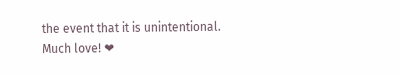the event that it is unintentional. Much love! ❤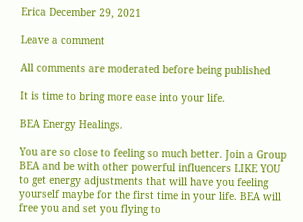Erica December 29, 2021

Leave a comment

All comments are moderated before being published

It is time to bring more ease into your life.

BEA Energy Healings.

You are so close to feeling so much better. Join a Group BEA and be with other powerful influencers LIKE YOU to get energy adjustments that will have you feeling yourself maybe for the first time in your life. BEA will free you and set you flying to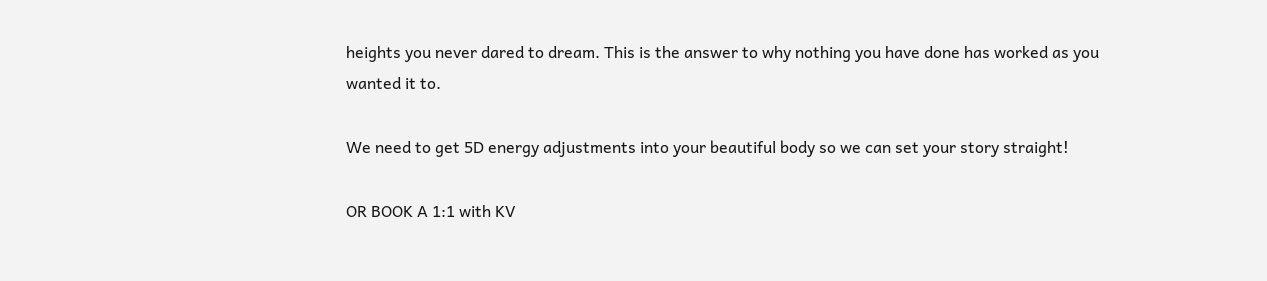heights you never dared to dream. This is the answer to why nothing you have done has worked as you wanted it to.

We need to get 5D energy adjustments into your beautiful body so we can set your story straight!

OR BOOK A 1:1 with KV